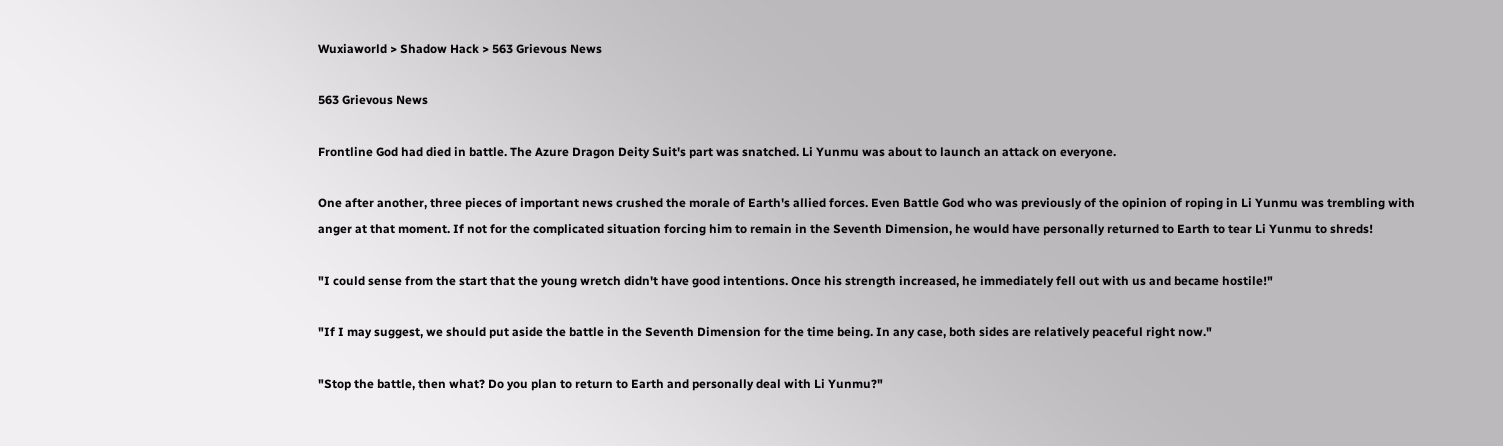Wuxiaworld > Shadow Hack > 563 Grievous News

563 Grievous News

Frontline God had died in battle. The Azure Dragon Deity Suit's part was snatched. Li Yunmu was about to launch an attack on everyone.

One after another, three pieces of important news crushed the morale of Earth's allied forces. Even Battle God who was previously of the opinion of roping in Li Yunmu was trembling with anger at that moment. If not for the complicated situation forcing him to remain in the Seventh Dimension, he would have personally returned to Earth to tear Li Yunmu to shreds!

"I could sense from the start that the young wretch didn't have good intentions. Once his strength increased, he immediately fell out with us and became hostile!"

"If I may suggest, we should put aside the battle in the Seventh Dimension for the time being. In any case, both sides are relatively peaceful right now."

"Stop the battle, then what? Do you plan to return to Earth and personally deal with Li Yunmu?"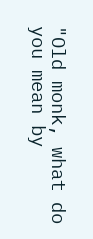"Old monk, what do you mean by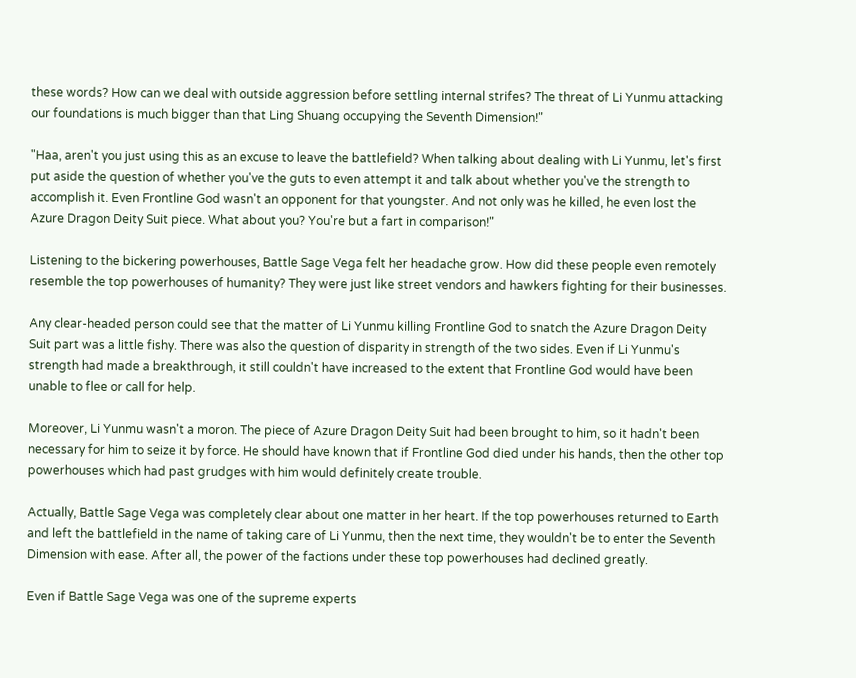these words? How can we deal with outside aggression before settling internal strifes? The threat of Li Yunmu attacking our foundations is much bigger than that Ling Shuang occupying the Seventh Dimension!"

"Haa, aren't you just using this as an excuse to leave the battlefield? When talking about dealing with Li Yunmu, let's first put aside the question of whether you've the guts to even attempt it and talk about whether you've the strength to accomplish it. Even Frontline God wasn't an opponent for that youngster. And not only was he killed, he even lost the Azure Dragon Deity Suit piece. What about you? You're but a fart in comparison!"

Listening to the bickering powerhouses, Battle Sage Vega felt her headache grow. How did these people even remotely resemble the top powerhouses of humanity? They were just like street vendors and hawkers fighting for their businesses.

Any clear-headed person could see that the matter of Li Yunmu killing Frontline God to snatch the Azure Dragon Deity Suit part was a little fishy. There was also the question of disparity in strength of the two sides. Even if Li Yunmu's strength had made a breakthrough, it still couldn't have increased to the extent that Frontline God would have been unable to flee or call for help.

Moreover, Li Yunmu wasn't a moron. The piece of Azure Dragon Deity Suit had been brought to him, so it hadn't been necessary for him to seize it by force. He should have known that if Frontline God died under his hands, then the other top powerhouses which had past grudges with him would definitely create trouble.

Actually, Battle Sage Vega was completely clear about one matter in her heart. If the top powerhouses returned to Earth and left the battlefield in the name of taking care of Li Yunmu, then the next time, they wouldn't be to enter the Seventh Dimension with ease. After all, the power of the factions under these top powerhouses had declined greatly.

Even if Battle Sage Vega was one of the supreme experts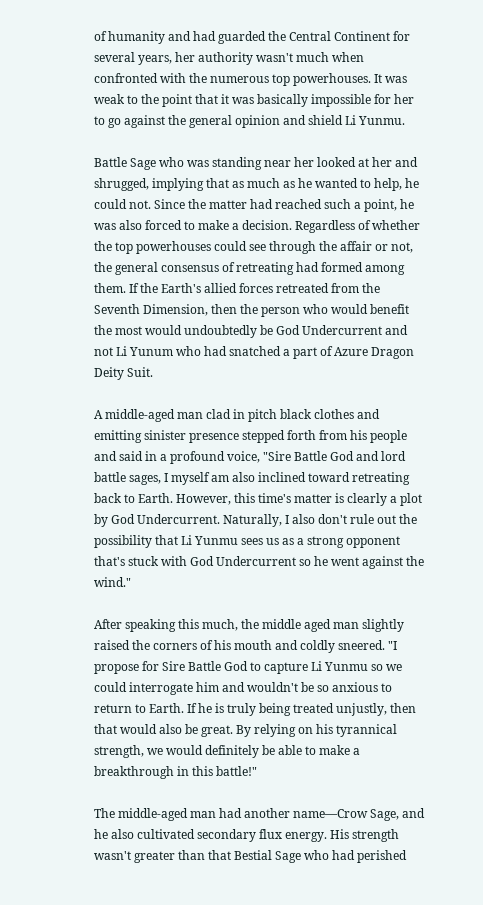of humanity and had guarded the Central Continent for several years, her authority wasn't much when confronted with the numerous top powerhouses. It was weak to the point that it was basically impossible for her to go against the general opinion and shield Li Yunmu.

Battle Sage who was standing near her looked at her and shrugged, implying that as much as he wanted to help, he could not. Since the matter had reached such a point, he was also forced to make a decision. Regardless of whether the top powerhouses could see through the affair or not, the general consensus of retreating had formed among them. If the Earth's allied forces retreated from the Seventh Dimension, then the person who would benefit the most would undoubtedly be God Undercurrent and not Li Yunum who had snatched a part of Azure Dragon Deity Suit.

A middle-aged man clad in pitch black clothes and emitting sinister presence stepped forth from his people and said in a profound voice, "Sire Battle God and lord battle sages, I myself am also inclined toward retreating back to Earth. However, this time's matter is clearly a plot by God Undercurrent. Naturally, I also don't rule out the possibility that Li Yunmu sees us as a strong opponent that's stuck with God Undercurrent so he went against the wind."

After speaking this much, the middle aged man slightly raised the corners of his mouth and coldly sneered. "I propose for Sire Battle God to capture Li Yunmu so we could interrogate him and wouldn't be so anxious to return to Earth. If he is truly being treated unjustly, then that would also be great. By relying on his tyrannical strength, we would definitely be able to make a breakthrough in this battle!"

The middle-aged man had another name—Crow Sage, and he also cultivated secondary flux energy. His strength wasn't greater than that Bestial Sage who had perished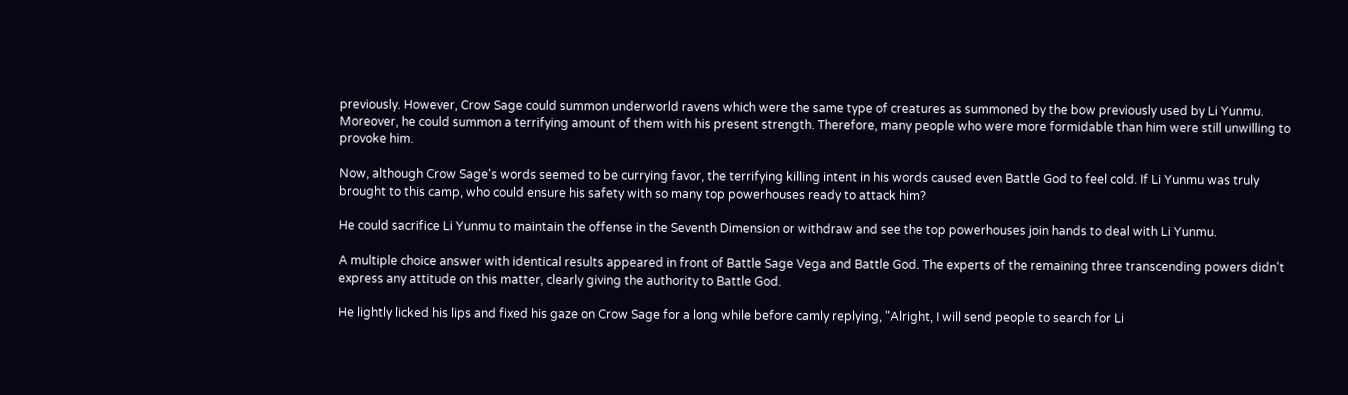previously. However, Crow Sage could summon underworld ravens which were the same type of creatures as summoned by the bow previously used by Li Yunmu. Moreover, he could summon a terrifying amount of them with his present strength. Therefore, many people who were more formidable than him were still unwilling to provoke him.

Now, although Crow Sage's words seemed to be currying favor, the terrifying killing intent in his words caused even Battle God to feel cold. If Li Yunmu was truly brought to this camp, who could ensure his safety with so many top powerhouses ready to attack him?

He could sacrifice Li Yunmu to maintain the offense in the Seventh Dimension or withdraw and see the top powerhouses join hands to deal with Li Yunmu.

A multiple choice answer with identical results appeared in front of Battle Sage Vega and Battle God. The experts of the remaining three transcending powers didn't express any attitude on this matter, clearly giving the authority to Battle God.

He lightly licked his lips and fixed his gaze on Crow Sage for a long while before camly replying, "Alright, I will send people to search for Li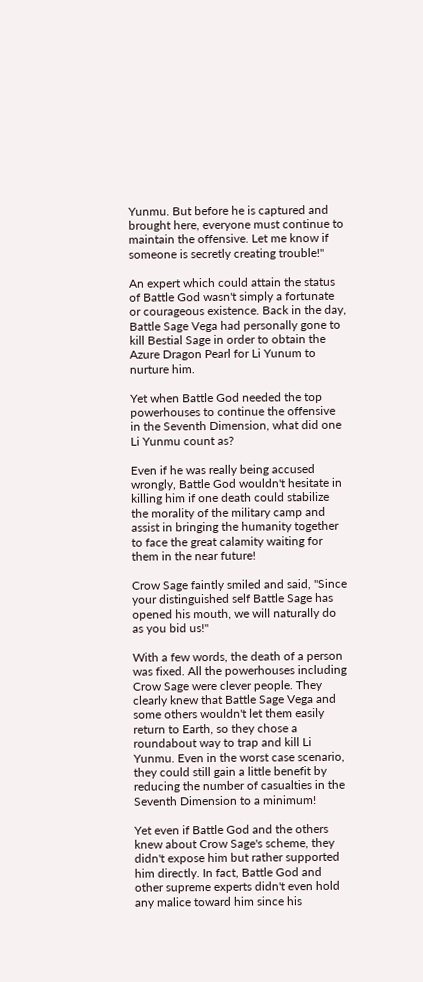Yunmu. But before he is captured and brought here, everyone must continue to maintain the offensive. Let me know if someone is secretly creating trouble!"

An expert which could attain the status of Battle God wasn't simply a fortunate or courageous existence. Back in the day, Battle Sage Vega had personally gone to kill Bestial Sage in order to obtain the Azure Dragon Pearl for Li Yunum to nurture him.

Yet when Battle God needed the top powerhouses to continue the offensive in the Seventh Dimension, what did one Li Yunmu count as?

Even if he was really being accused wrongly, Battle God wouldn't hesitate in killing him if one death could stabilize the morality of the military camp and assist in bringing the humanity together to face the great calamity waiting for them in the near future!

Crow Sage faintly smiled and said, "Since your distinguished self Battle Sage has opened his mouth, we will naturally do as you bid us!"

With a few words, the death of a person was fixed. All the powerhouses including Crow Sage were clever people. They clearly knew that Battle Sage Vega and some others wouldn't let them easily return to Earth, so they chose a roundabout way to trap and kill Li Yunmu. Even in the worst case scenario, they could still gain a little benefit by reducing the number of casualties in the Seventh Dimension to a minimum!

Yet even if Battle God and the others knew about Crow Sage's scheme, they didn't expose him but rather supported him directly. In fact, Battle God and other supreme experts didn't even hold any malice toward him since his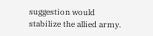suggestion would stabilize the allied army.